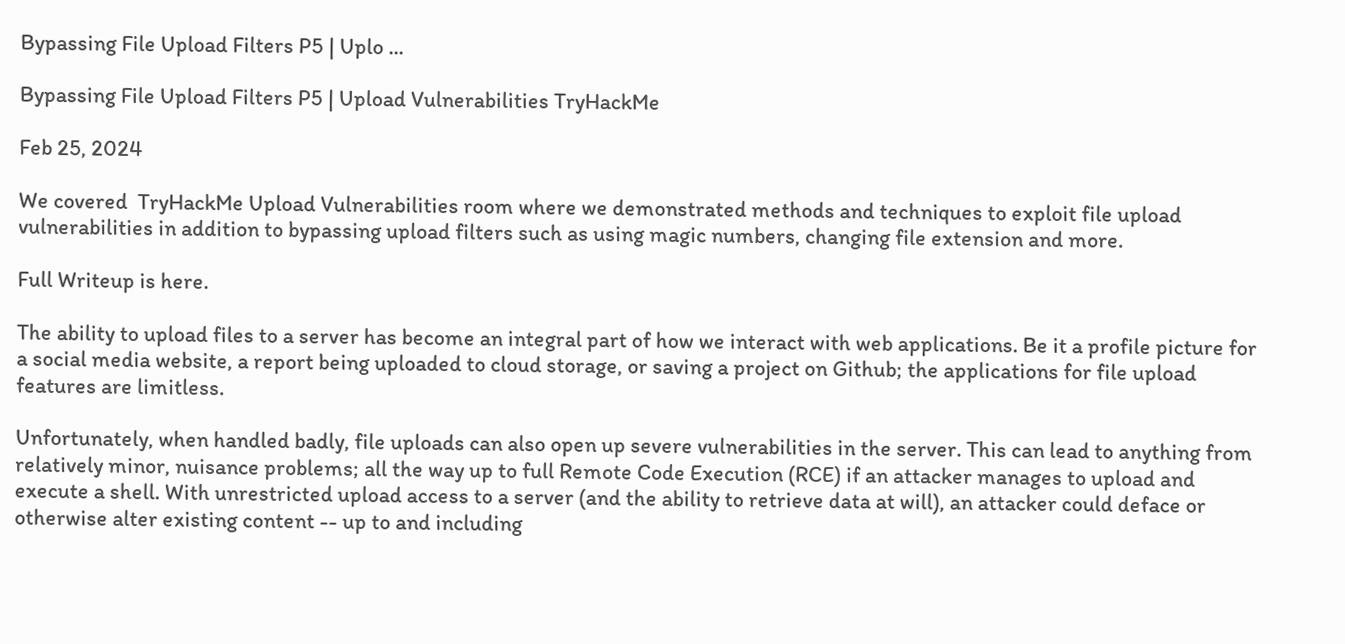Bypassing File Upload Filters P5 | Uplo ...

Bypassing File Upload Filters P5 | Upload Vulnerabilities TryHackMe

Feb 25, 2024

We covered  TryHackMe Upload Vulnerabilities room where we demonstrated methods and techniques to exploit file upload vulnerabilities in addition to bypassing upload filters such as using magic numbers, changing file extension and more.

Full Writeup is here.

The ability to upload files to a server has become an integral part of how we interact with web applications. Be it a profile picture for a social media website, a report being uploaded to cloud storage, or saving a project on Github; the applications for file upload features are limitless.

Unfortunately, when handled badly, file uploads can also open up severe vulnerabilities in the server. This can lead to anything from relatively minor, nuisance problems; all the way up to full Remote Code Execution (RCE) if an attacker manages to upload and execute a shell. With unrestricted upload access to a server (and the ability to retrieve data at will), an attacker could deface or otherwise alter existing content -- up to and including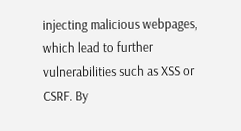injecting malicious webpages, which lead to further vulnerabilities such as XSS or CSRF. By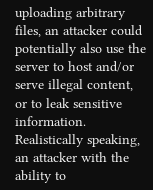uploading arbitrary files, an attacker could potentially also use the server to host and/or serve illegal content, or to leak sensitive information. Realistically speaking, an attacker with the ability to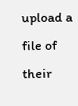upload a file of their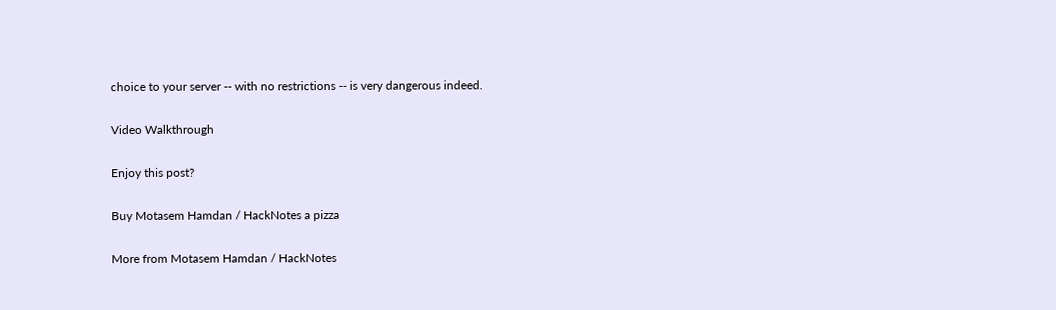choice to your server -- with no restrictions -- is very dangerous indeed.

Video Walkthrough

Enjoy this post?

Buy Motasem Hamdan / HackNotes a pizza

More from Motasem Hamdan / HackNotes